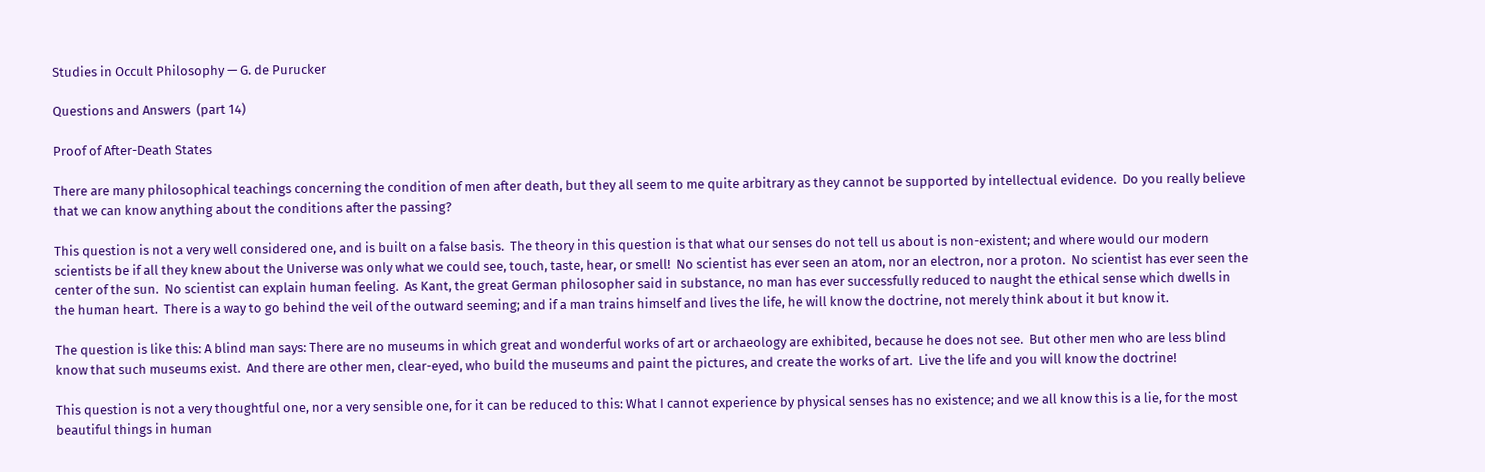Studies in Occult Philosophy — G. de Purucker

Questions and Answers  (part 14)

Proof of After-Death States

There are many philosophical teachings concerning the condition of men after death, but they all seem to me quite arbitrary as they cannot be supported by intellectual evidence.  Do you really believe that we can know anything about the conditions after the passing?

This question is not a very well considered one, and is built on a false basis.  The theory in this question is that what our senses do not tell us about is non-existent; and where would our modern scientists be if all they knew about the Universe was only what we could see, touch, taste, hear, or smell!  No scientist has ever seen an atom, nor an electron, nor a proton.  No scientist has ever seen the center of the sun.  No scientist can explain human feeling.  As Kant, the great German philosopher said in substance, no man has ever successfully reduced to naught the ethical sense which dwells in the human heart.  There is a way to go behind the veil of the outward seeming; and if a man trains himself and lives the life, he will know the doctrine, not merely think about it but know it.

The question is like this: A blind man says: There are no museums in which great and wonderful works of art or archaeology are exhibited, because he does not see.  But other men who are less blind know that such museums exist.  And there are other men, clear-eyed, who build the museums and paint the pictures, and create the works of art.  Live the life and you will know the doctrine!

This question is not a very thoughtful one, nor a very sensible one, for it can be reduced to this: What I cannot experience by physical senses has no existence; and we all know this is a lie, for the most beautiful things in human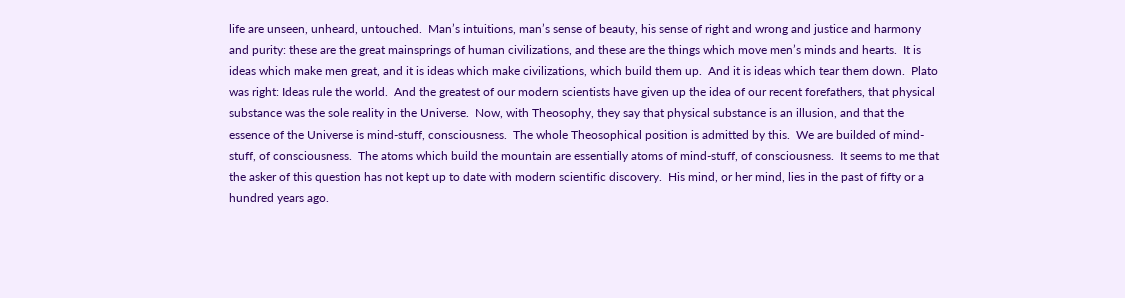life are unseen, unheard, untouched.  Man’s intuitions, man’s sense of beauty, his sense of right and wrong and justice and harmony and purity: these are the great mainsprings of human civilizations, and these are the things which move men’s minds and hearts.  It is ideas which make men great, and it is ideas which make civilizations, which build them up.  And it is ideas which tear them down.  Plato was right: Ideas rule the world.  And the greatest of our modern scientists have given up the idea of our recent forefathers, that physical substance was the sole reality in the Universe.  Now, with Theosophy, they say that physical substance is an illusion, and that the essence of the Universe is mind-stuff, consciousness.  The whole Theosophical position is admitted by this.  We are builded of mind-stuff, of consciousness.  The atoms which build the mountain are essentially atoms of mind-stuff, of consciousness.  It seems to me that the asker of this question has not kept up to date with modern scientific discovery.  His mind, or her mind, lies in the past of fifty or a hundred years ago.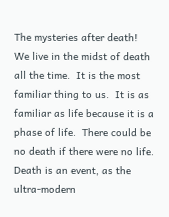The mysteries after death!  We live in the midst of death all the time.  It is the most familiar thing to us.  It is as familiar as life because it is a phase of life.  There could be no death if there were no life.  Death is an event, as the ultra-modern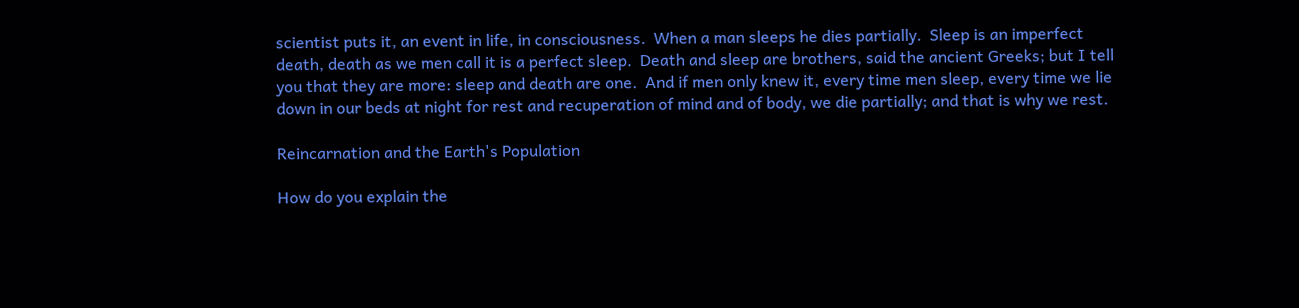scientist puts it, an event in life, in consciousness.  When a man sleeps he dies partially.  Sleep is an imperfect death, death as we men call it is a perfect sleep.  Death and sleep are brothers, said the ancient Greeks; but I tell you that they are more: sleep and death are one.  And if men only knew it, every time men sleep, every time we lie down in our beds at night for rest and recuperation of mind and of body, we die partially; and that is why we rest.

Reincarnation and the Earth's Population

How do you explain the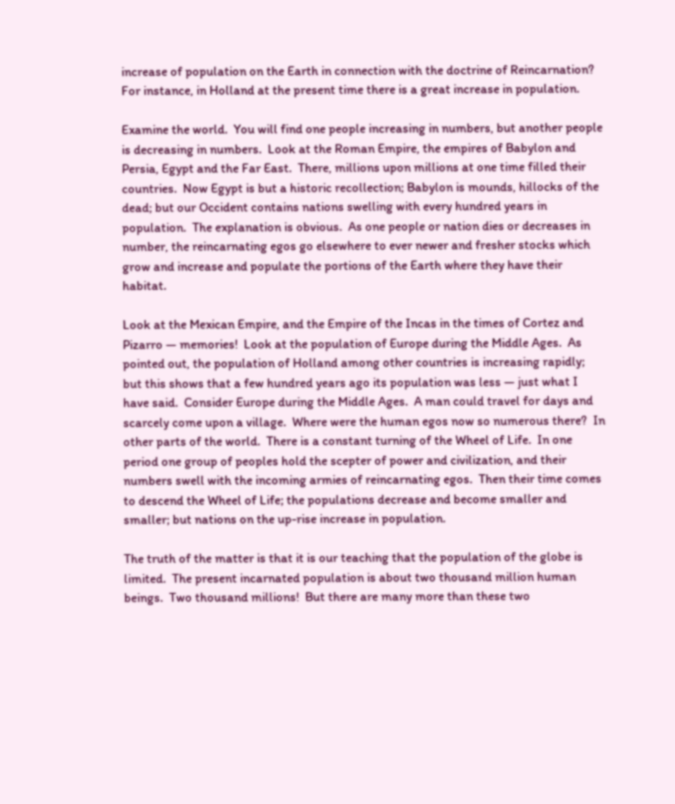increase of population on the Earth in connection with the doctrine of Reincarnation?  For instance, in Holland at the present time there is a great increase in population.

Examine the world.  You will find one people increasing in numbers, but another people is decreasing in numbers.  Look at the Roman Empire, the empires of Babylon and Persia, Egypt and the Far East.  There, millions upon millions at one time filled their countries.  Now Egypt is but a historic recollection; Babylon is mounds, hillocks of the dead; but our Occident contains nations swelling with every hundred years in population.  The explanation is obvious.  As one people or nation dies or decreases in number, the reincarnating egos go elsewhere to ever newer and fresher stocks which grow and increase and populate the portions of the Earth where they have their habitat.

Look at the Mexican Empire, and the Empire of the Incas in the times of Cortez and Pizarro — memories!  Look at the population of Europe during the Middle Ages.  As pointed out, the population of Holland among other countries is increasing rapidly; but this shows that a few hundred years ago its population was less — just what I have said.  Consider Europe during the Middle Ages.  A man could travel for days and scarcely come upon a village.  Where were the human egos now so numerous there?  In other parts of the world.  There is a constant turning of the Wheel of Life.  In one period one group of peoples hold the scepter of power and civilization, and their numbers swell with the incoming armies of reincarnating egos.  Then their time comes to descend the Wheel of Life; the populations decrease and become smaller and smaller; but nations on the up-rise increase in population.

The truth of the matter is that it is our teaching that the population of the globe is limited.  The present incarnated population is about two thousand million human beings.  Two thousand millions!  But there are many more than these two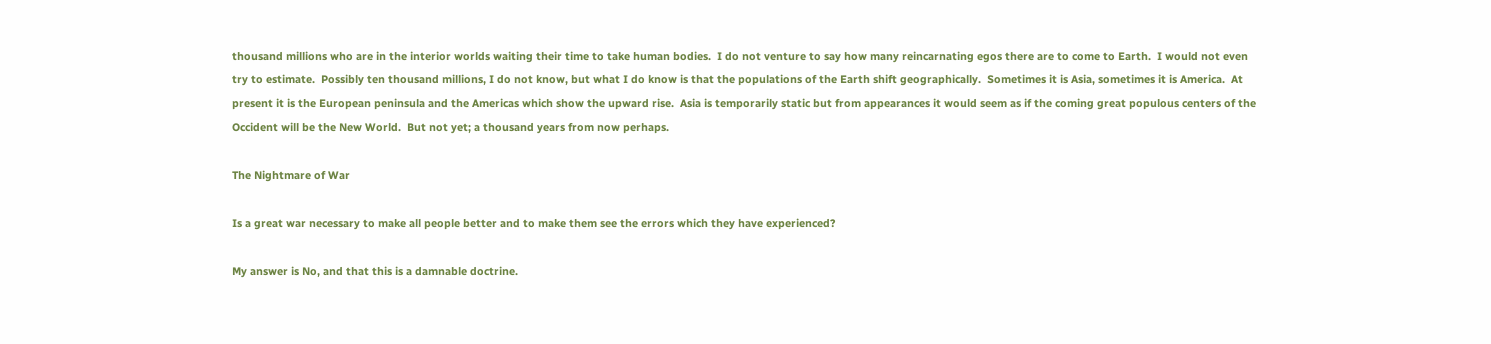thousand millions who are in the interior worlds waiting their time to take human bodies.  I do not venture to say how many reincarnating egos there are to come to Earth.  I would not even try to estimate.  Possibly ten thousand millions, I do not know, but what I do know is that the populations of the Earth shift geographically.  Sometimes it is Asia, sometimes it is America.  At present it is the European peninsula and the Americas which show the upward rise.  Asia is temporarily static but from appearances it would seem as if the coming great populous centers of the Occident will be the New World.  But not yet; a thousand years from now perhaps.

The Nightmare of War

Is a great war necessary to make all people better and to make them see the errors which they have experienced?

My answer is No, and that this is a damnable doctrine.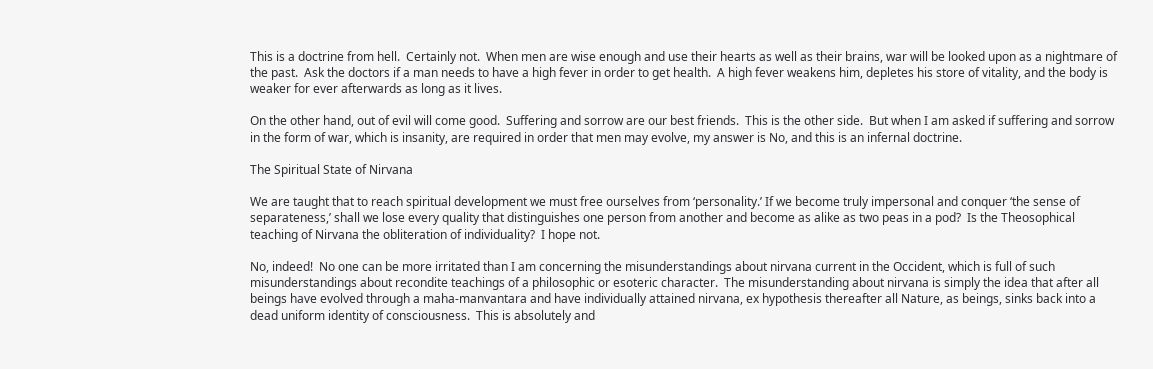This is a doctrine from hell.  Certainly not.  When men are wise enough and use their hearts as well as their brains, war will be looked upon as a nightmare of the past.  Ask the doctors if a man needs to have a high fever in order to get health.  A high fever weakens him, depletes his store of vitality, and the body is weaker for ever afterwards as long as it lives.

On the other hand, out of evil will come good.  Suffering and sorrow are our best friends.  This is the other side.  But when I am asked if suffering and sorrow in the form of war, which is insanity, are required in order that men may evolve, my answer is No, and this is an infernal doctrine.

The Spiritual State of Nirvana

We are taught that to reach spiritual development we must free ourselves from ‘personality.’ If we become truly impersonal and conquer ‘the sense of separateness,’ shall we lose every quality that distinguishes one person from another and become as alike as two peas in a pod?  Is the Theosophical teaching of Nirvana the obliteration of individuality?  I hope not.

No, indeed!  No one can be more irritated than I am concerning the misunderstandings about nirvana current in the Occident, which is full of such misunderstandings about recondite teachings of a philosophic or esoteric character.  The misunderstanding about nirvana is simply the idea that after all beings have evolved through a maha-manvantara and have individually attained nirvana, ex hypothesis thereafter all Nature, as beings, sinks back into a dead uniform identity of consciousness.  This is absolutely and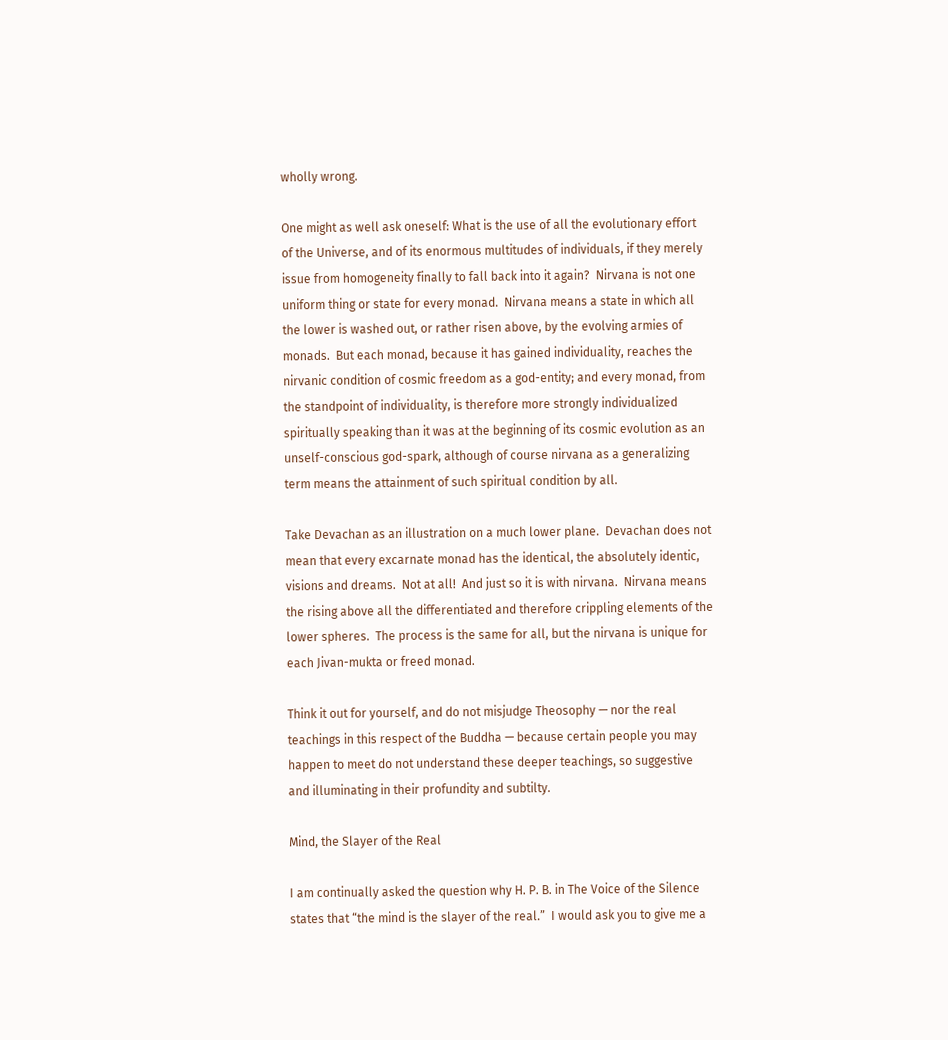wholly wrong.

One might as well ask oneself: What is the use of all the evolutionary effort of the Universe, and of its enormous multitudes of individuals, if they merely issue from homogeneity finally to fall back into it again?  Nirvana is not one uniform thing or state for every monad.  Nirvana means a state in which all the lower is washed out, or rather risen above, by the evolving armies of monads.  But each monad, because it has gained individuality, reaches the nirvanic condition of cosmic freedom as a god-entity; and every monad, from the standpoint of individuality, is therefore more strongly individualized spiritually speaking than it was at the beginning of its cosmic evolution as an unself-conscious god-spark, although of course nirvana as a generalizing term means the attainment of such spiritual condition by all.

Take Devachan as an illustration on a much lower plane.  Devachan does not mean that every excarnate monad has the identical, the absolutely identic, visions and dreams.  Not at all!  And just so it is with nirvana.  Nirvana means the rising above all the differentiated and therefore crippling elements of the lower spheres.  The process is the same for all, but the nirvana is unique for each Jivan-mukta or freed monad.

Think it out for yourself, and do not misjudge Theosophy — nor the real teachings in this respect of the Buddha — because certain people you may happen to meet do not understand these deeper teachings, so suggestive and illuminating in their profundity and subtilty.

Mind, the Slayer of the Real

I am continually asked the question why H. P. B. in The Voice of the Silence states that “the mind is the slayer of the real.”  I would ask you to give me a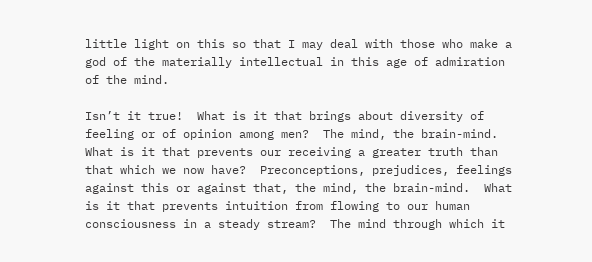little light on this so that I may deal with those who make a god of the materially intellectual in this age of admiration of the mind.

Isn’t it true!  What is it that brings about diversity of feeling or of opinion among men?  The mind, the brain-mind.  What is it that prevents our receiving a greater truth than that which we now have?  Preconceptions, prejudices, feelings against this or against that, the mind, the brain-mind.  What is it that prevents intuition from flowing to our human consciousness in a steady stream?  The mind through which it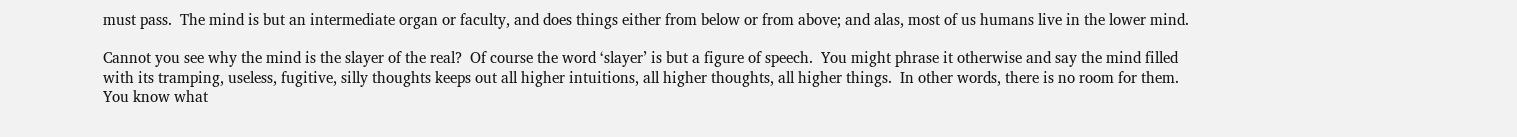must pass.  The mind is but an intermediate organ or faculty, and does things either from below or from above; and alas, most of us humans live in the lower mind.

Cannot you see why the mind is the slayer of the real?  Of course the word ‘slayer’ is but a figure of speech.  You might phrase it otherwise and say the mind filled with its tramping, useless, fugitive, silly thoughts keeps out all higher intuitions, all higher thoughts, all higher things.  In other words, there is no room for them.  You know what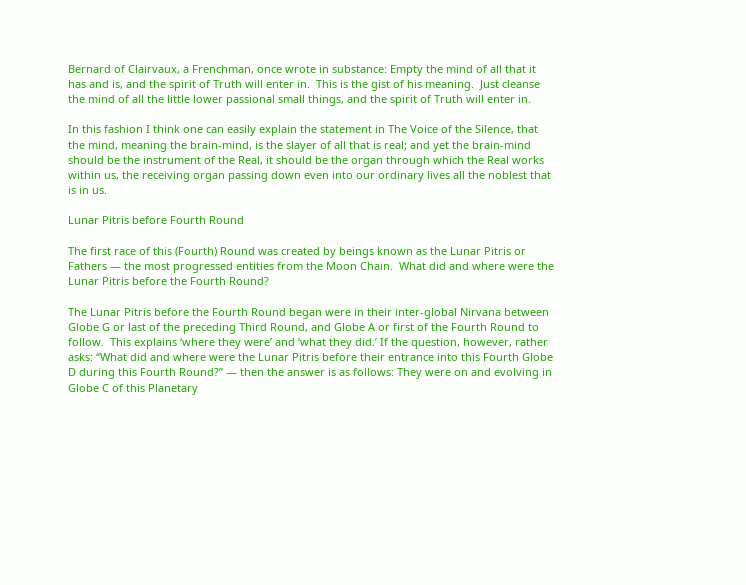Bernard of Clairvaux, a Frenchman, once wrote in substance: Empty the mind of all that it has and is, and the spirit of Truth will enter in.  This is the gist of his meaning.  Just cleanse the mind of all the little lower passional small things, and the spirit of Truth will enter in.

In this fashion I think one can easily explain the statement in The Voice of the Silence, that the mind, meaning the brain-mind, is the slayer of all that is real; and yet the brain-mind should be the instrument of the Real, it should be the organ through which the Real works within us, the receiving organ passing down even into our ordinary lives all the noblest that is in us.

Lunar Pitris before Fourth Round

The first race of this (Fourth) Round was created by beings known as the Lunar Pitris or Fathers — the most progressed entities from the Moon Chain.  What did and where were the Lunar Pitris before the Fourth Round?

The Lunar Pitris before the Fourth Round began were in their inter-global Nirvana between Globe G or last of the preceding Third Round, and Globe A or first of the Fourth Round to follow.  This explains ‘where they were’ and ‘what they did.’ If the question, however, rather asks: “What did and where were the Lunar Pitris before their entrance into this Fourth Globe D during this Fourth Round?” — then the answer is as follows: They were on and evolving in Globe C of this Planetary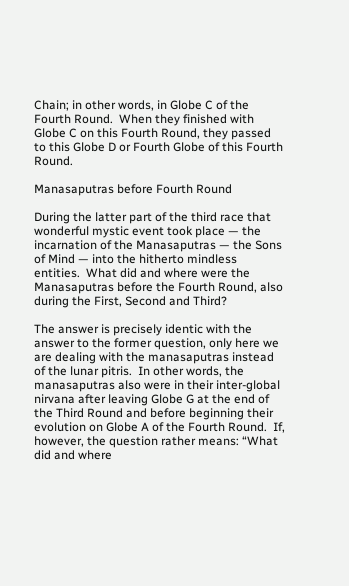Chain; in other words, in Globe C of the Fourth Round.  When they finished with Globe C on this Fourth Round, they passed to this Globe D or Fourth Globe of this Fourth Round.

Manasaputras before Fourth Round

During the latter part of the third race that wonderful mystic event took place — the incarnation of the Manasaputras — the Sons of Mind — into the hitherto mindless entities.  What did and where were the Manasaputras before the Fourth Round, also during the First, Second and Third?

The answer is precisely identic with the answer to the former question, only here we are dealing with the manasaputras instead of the lunar pitris.  In other words, the manasaputras also were in their inter-global nirvana after leaving Globe G at the end of the Third Round and before beginning their evolution on Globe A of the Fourth Round.  If, however, the question rather means: “What did and where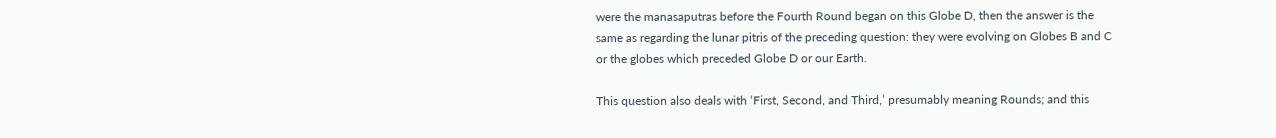were the manasaputras before the Fourth Round began on this Globe D, then the answer is the same as regarding the lunar pitris of the preceding question: they were evolving on Globes B and C or the globes which preceded Globe D or our Earth.

This question also deals with ‘First, Second, and Third,’ presumably meaning Rounds; and this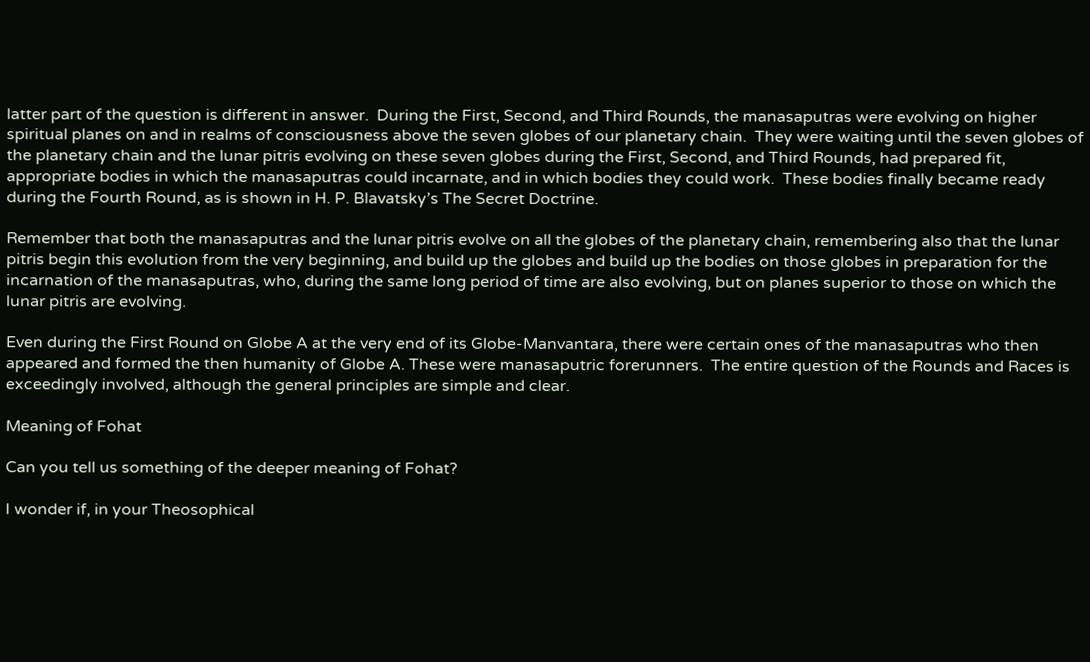latter part of the question is different in answer.  During the First, Second, and Third Rounds, the manasaputras were evolving on higher spiritual planes on and in realms of consciousness above the seven globes of our planetary chain.  They were waiting until the seven globes of the planetary chain and the lunar pitris evolving on these seven globes during the First, Second, and Third Rounds, had prepared fit, appropriate bodies in which the manasaputras could incarnate, and in which bodies they could work.  These bodies finally became ready during the Fourth Round, as is shown in H. P. Blavatsky’s The Secret Doctrine.

Remember that both the manasaputras and the lunar pitris evolve on all the globes of the planetary chain, remembering also that the lunar pitris begin this evolution from the very beginning, and build up the globes and build up the bodies on those globes in preparation for the incarnation of the manasaputras, who, during the same long period of time are also evolving, but on planes superior to those on which the lunar pitris are evolving.

Even during the First Round on Globe A at the very end of its Globe-Manvantara, there were certain ones of the manasaputras who then appeared and formed the then humanity of Globe A. These were manasaputric forerunners.  The entire question of the Rounds and Races is exceedingly involved, although the general principles are simple and clear.

Meaning of Fohat

Can you tell us something of the deeper meaning of Fohat?

I wonder if, in your Theosophical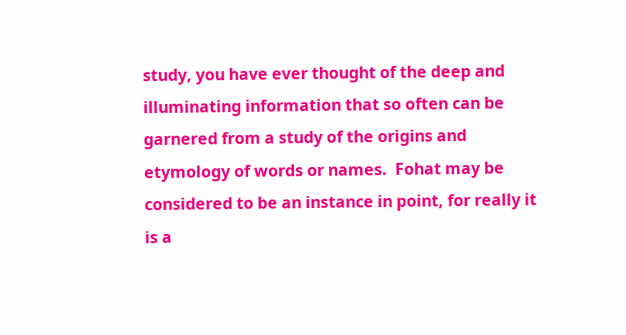study, you have ever thought of the deep and illuminating information that so often can be garnered from a study of the origins and etymology of words or names.  Fohat may be considered to be an instance in point, for really it is a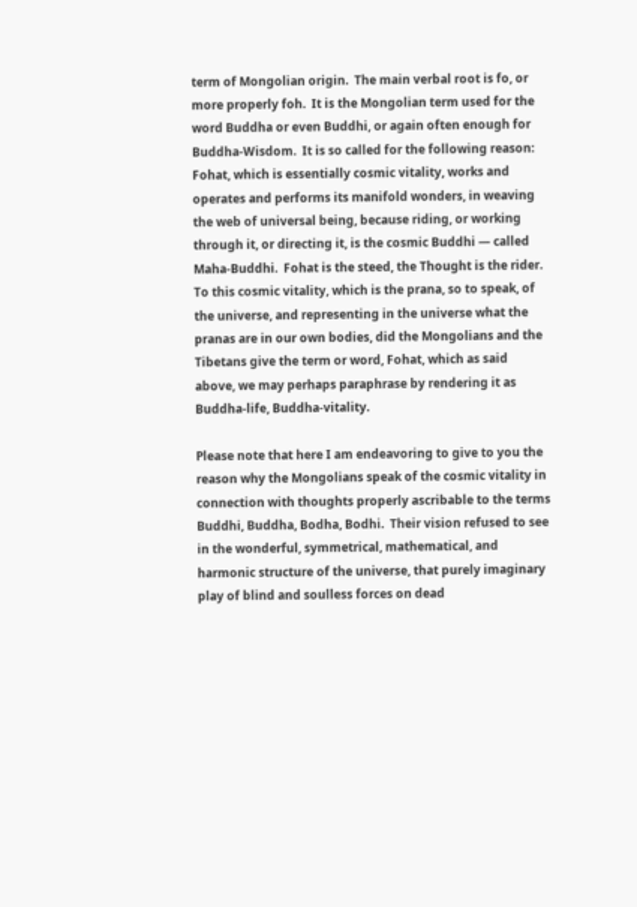term of Mongolian origin.  The main verbal root is fo, or more properly foh.  It is the Mongolian term used for the word Buddha or even Buddhi, or again often enough for Buddha-Wisdom.  It is so called for the following reason: Fohat, which is essentially cosmic vitality, works and operates and performs its manifold wonders, in weaving the web of universal being, because riding, or working through it, or directing it, is the cosmic Buddhi — called Maha-Buddhi.  Fohat is the steed, the Thought is the rider.  To this cosmic vitality, which is the prana, so to speak, of the universe, and representing in the universe what the pranas are in our own bodies, did the Mongolians and the Tibetans give the term or word, Fohat, which as said above, we may perhaps paraphrase by rendering it as Buddha-life, Buddha-vitality.

Please note that here I am endeavoring to give to you the reason why the Mongolians speak of the cosmic vitality in connection with thoughts properly ascribable to the terms Buddhi, Buddha, Bodha, Bodhi.  Their vision refused to see in the wonderful, symmetrical, mathematical, and harmonic structure of the universe, that purely imaginary play of blind and soulless forces on dead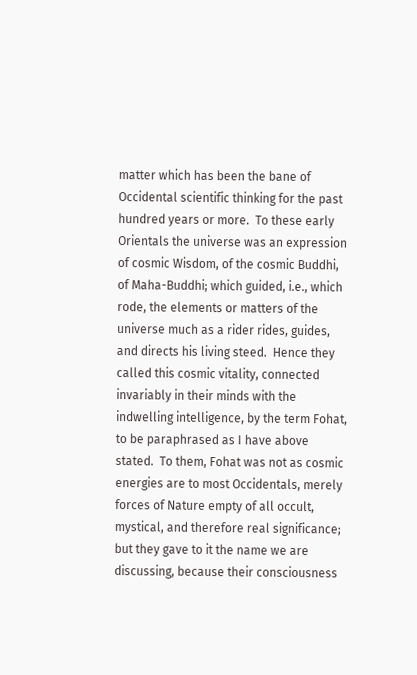matter which has been the bane of Occidental scientific thinking for the past hundred years or more.  To these early Orientals the universe was an expression of cosmic Wisdom, of the cosmic Buddhi, of Maha-Buddhi; which guided, i.e., which rode, the elements or matters of the universe much as a rider rides, guides, and directs his living steed.  Hence they called this cosmic vitality, connected invariably in their minds with the indwelling intelligence, by the term Fohat, to be paraphrased as I have above stated.  To them, Fohat was not as cosmic energies are to most Occidentals, merely forces of Nature empty of all occult, mystical, and therefore real significance; but they gave to it the name we are discussing, because their consciousness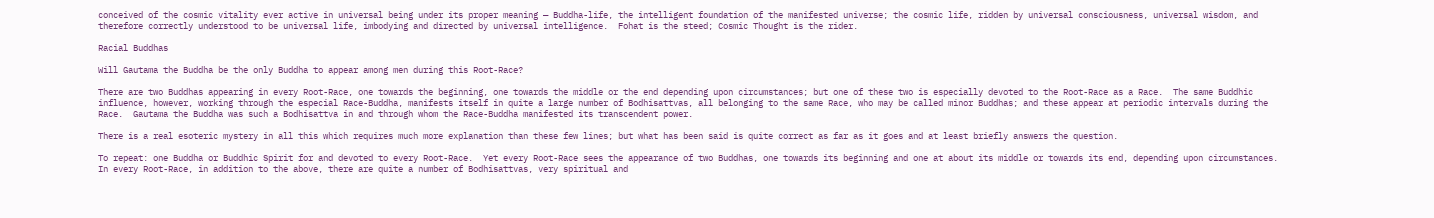conceived of the cosmic vitality ever active in universal being under its proper meaning — Buddha-life, the intelligent foundation of the manifested universe; the cosmic life, ridden by universal consciousness, universal wisdom, and therefore correctly understood to be universal life, imbodying and directed by universal intelligence.  Fohat is the steed; Cosmic Thought is the rider.

Racial Buddhas

Will Gautama the Buddha be the only Buddha to appear among men during this Root-Race?

There are two Buddhas appearing in every Root-Race, one towards the beginning, one towards the middle or the end depending upon circumstances; but one of these two is especially devoted to the Root-Race as a Race.  The same Buddhic influence, however, working through the especial Race-Buddha, manifests itself in quite a large number of Bodhisattvas, all belonging to the same Race, who may be called minor Buddhas; and these appear at periodic intervals during the Race.  Gautama the Buddha was such a Bodhisattva in and through whom the Race-Buddha manifested its transcendent power.

There is a real esoteric mystery in all this which requires much more explanation than these few lines; but what has been said is quite correct as far as it goes and at least briefly answers the question.

To repeat: one Buddha or Buddhic Spirit for and devoted to every Root-Race.  Yet every Root-Race sees the appearance of two Buddhas, one towards its beginning and one at about its middle or towards its end, depending upon circumstances.  In every Root-Race, in addition to the above, there are quite a number of Bodhisattvas, very spiritual and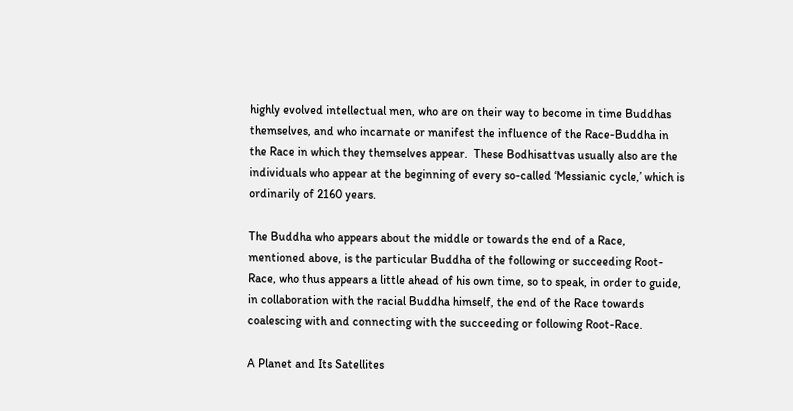highly evolved intellectual men, who are on their way to become in time Buddhas themselves, and who incarnate or manifest the influence of the Race-Buddha in the Race in which they themselves appear.  These Bodhisattvas usually also are the individuals who appear at the beginning of every so-called ‘Messianic cycle,’ which is ordinarily of 2160 years.

The Buddha who appears about the middle or towards the end of a Race, mentioned above, is the particular Buddha of the following or succeeding Root-Race, who thus appears a little ahead of his own time, so to speak, in order to guide, in collaboration with the racial Buddha himself, the end of the Race towards coalescing with and connecting with the succeeding or following Root-Race.

A Planet and Its Satellites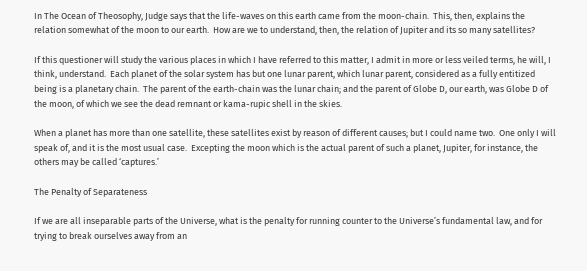In The Ocean of Theosophy, Judge says that the life-waves on this earth came from the moon-chain.  This, then, explains the relation somewhat of the moon to our earth.  How are we to understand, then, the relation of Jupiter and its so many satellites?

If this questioner will study the various places in which I have referred to this matter, I admit in more or less veiled terms, he will, I think, understand.  Each planet of the solar system has but one lunar parent, which lunar parent, considered as a fully entitized being is a planetary chain.  The parent of the earth-chain was the lunar chain; and the parent of Globe D, our earth, was Globe D of the moon, of which we see the dead remnant or kama-rupic shell in the skies.

When a planet has more than one satellite, these satellites exist by reason of different causes; but I could name two.  One only I will speak of, and it is the most usual case.  Excepting the moon which is the actual parent of such a planet, Jupiter, for instance, the others may be called ‘captures.’

The Penalty of Separateness

If we are all inseparable parts of the Universe, what is the penalty for running counter to the Universe’s fundamental law, and for trying to break ourselves away from an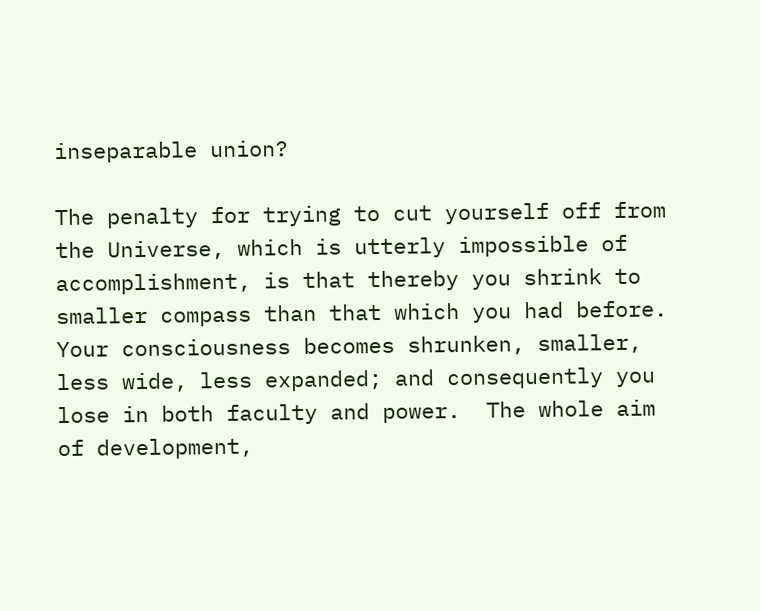inseparable union?

The penalty for trying to cut yourself off from the Universe, which is utterly impossible of accomplishment, is that thereby you shrink to smaller compass than that which you had before.  Your consciousness becomes shrunken, smaller, less wide, less expanded; and consequently you lose in both faculty and power.  The whole aim of development,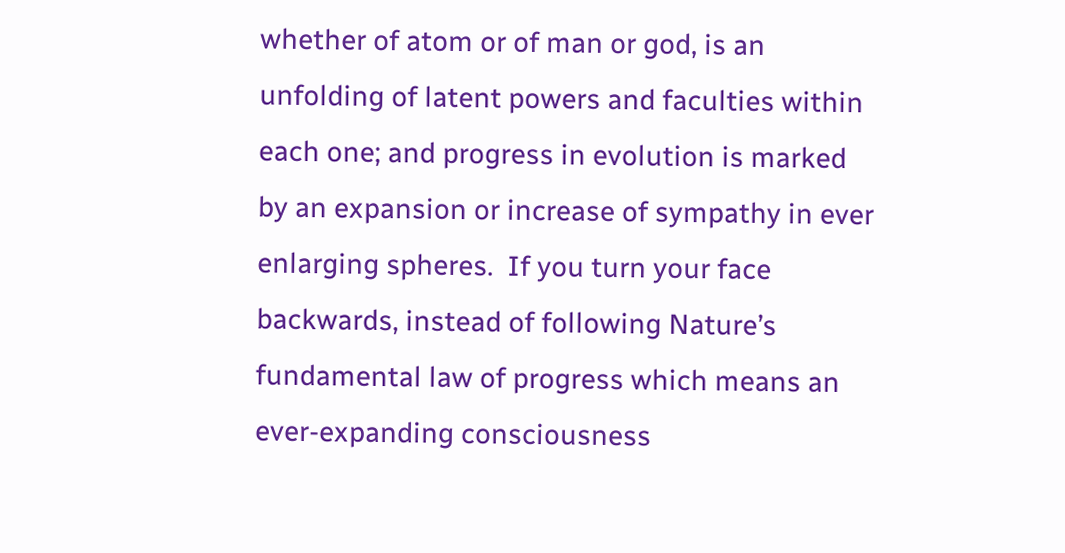whether of atom or of man or god, is an unfolding of latent powers and faculties within each one; and progress in evolution is marked by an expansion or increase of sympathy in ever enlarging spheres.  If you turn your face backwards, instead of following Nature’s fundamental law of progress which means an ever-expanding consciousness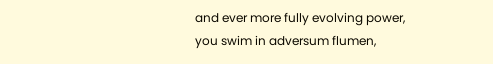and ever more fully evolving power, you swim in adversum flumen,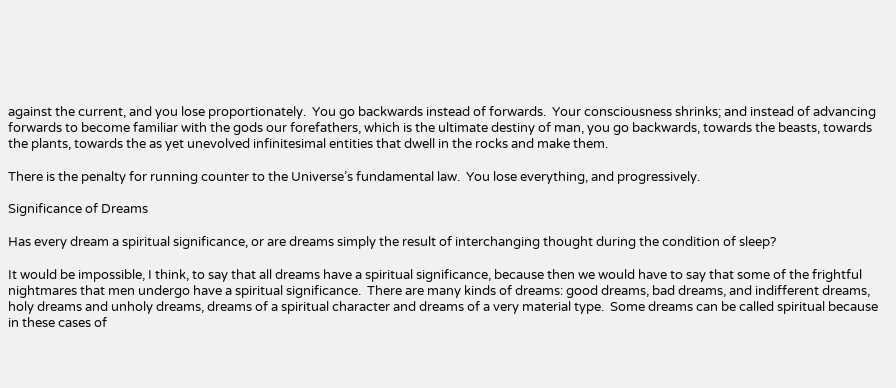against the current, and you lose proportionately.  You go backwards instead of forwards.  Your consciousness shrinks; and instead of advancing forwards to become familiar with the gods our forefathers, which is the ultimate destiny of man, you go backwards, towards the beasts, towards the plants, towards the as yet unevolved infinitesimal entities that dwell in the rocks and make them.

There is the penalty for running counter to the Universe’s fundamental law.  You lose everything, and progressively.

Significance of Dreams

Has every dream a spiritual significance, or are dreams simply the result of interchanging thought during the condition of sleep?

It would be impossible, I think, to say that all dreams have a spiritual significance, because then we would have to say that some of the frightful nightmares that men undergo have a spiritual significance.  There are many kinds of dreams: good dreams, bad dreams, and indifferent dreams, holy dreams and unholy dreams, dreams of a spiritual character and dreams of a very material type.  Some dreams can be called spiritual because in these cases of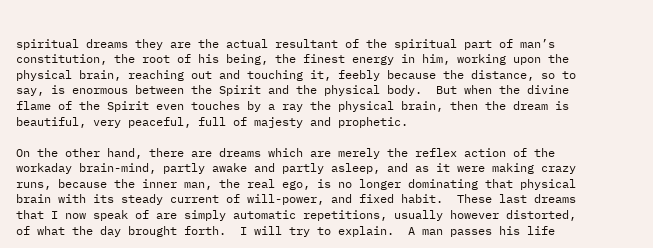spiritual dreams they are the actual resultant of the spiritual part of man’s constitution, the root of his being, the finest energy in him, working upon the physical brain, reaching out and touching it, feebly because the distance, so to say, is enormous between the Spirit and the physical body.  But when the divine flame of the Spirit even touches by a ray the physical brain, then the dream is beautiful, very peaceful, full of majesty and prophetic.

On the other hand, there are dreams which are merely the reflex action of the workaday brain-mind, partly awake and partly asleep, and as it were making crazy runs, because the inner man, the real ego, is no longer dominating that physical brain with its steady current of will-power, and fixed habit.  These last dreams that I now speak of are simply automatic repetitions, usually however distorted, of what the day brought forth.  I will try to explain.  A man passes his life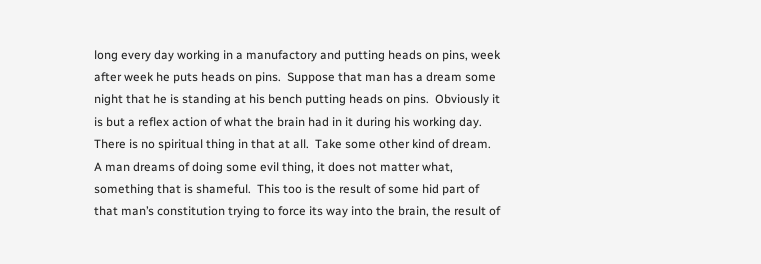long every day working in a manufactory and putting heads on pins, week after week he puts heads on pins.  Suppose that man has a dream some night that he is standing at his bench putting heads on pins.  Obviously it is but a reflex action of what the brain had in it during his working day.  There is no spiritual thing in that at all.  Take some other kind of dream.  A man dreams of doing some evil thing, it does not matter what, something that is shameful.  This too is the result of some hid part of that man’s constitution trying to force its way into the brain, the result of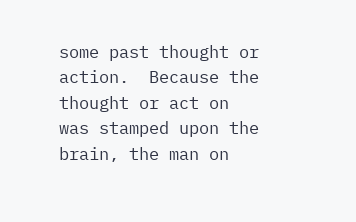some past thought or action.  Because the thought or act on was stamped upon the brain, the man on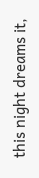this night dreams it,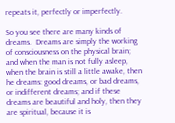repeats it, perfectly or imperfectly.

So you see there are many kinds of dreams.  Dreams are simply the working of consciousness on the physical brain; and when the man is not fully asleep, when the brain is still a little awake, then he dreams: good dreams, or bad dreams, or indifferent dreams; and if these dreams are beautiful and holy, then they are spiritual, because it is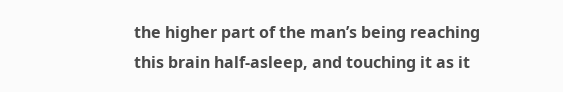the higher part of the man’s being reaching this brain half-asleep, and touching it as it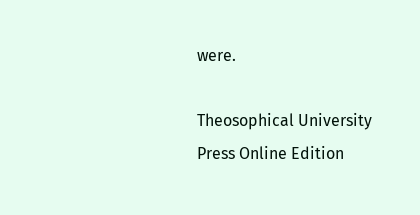were.

Theosophical University Press Online Edition